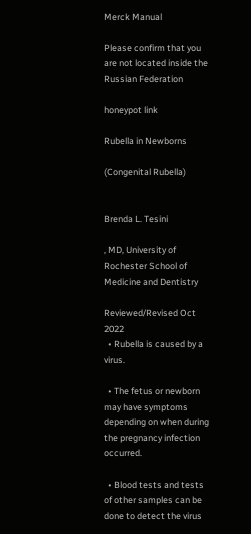Merck Manual

Please confirm that you are not located inside the Russian Federation

honeypot link

Rubella in Newborns

(Congenital Rubella)


Brenda L. Tesini

, MD, University of Rochester School of Medicine and Dentistry

Reviewed/Revised Oct 2022
  • Rubella is caused by a virus.

  • The fetus or newborn may have symptoms depending on when during the pregnancy infection occurred.

  • Blood tests and tests of other samples can be done to detect the virus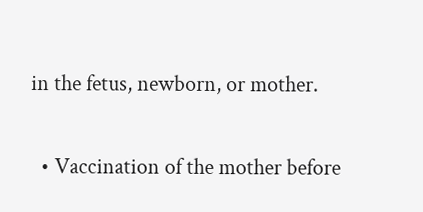in the fetus, newborn, or mother.

  • Vaccination of the mother before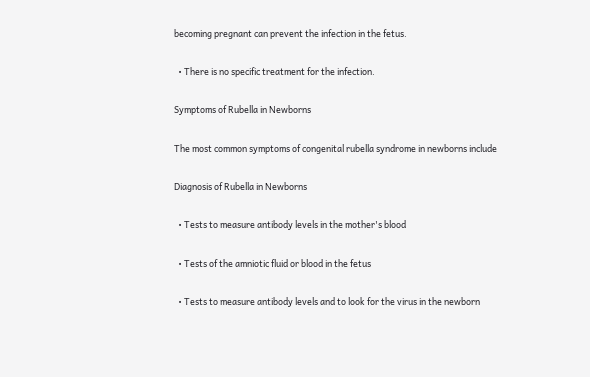becoming pregnant can prevent the infection in the fetus.

  • There is no specific treatment for the infection.

Symptoms of Rubella in Newborns

The most common symptoms of congenital rubella syndrome in newborns include

Diagnosis of Rubella in Newborns

  • Tests to measure antibody levels in the mother's blood

  • Tests of the amniotic fluid or blood in the fetus

  • Tests to measure antibody levels and to look for the virus in the newborn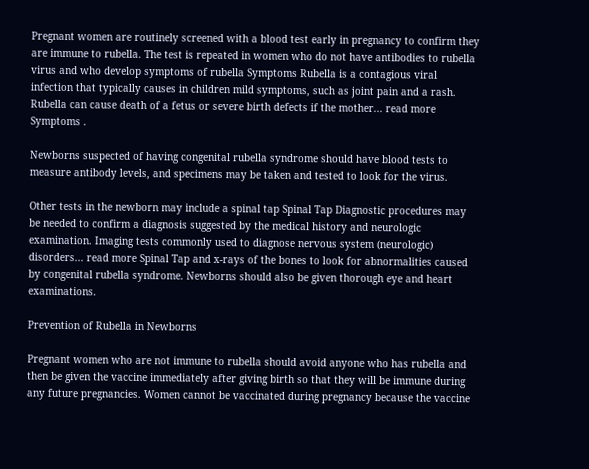Pregnant women are routinely screened with a blood test early in pregnancy to confirm they are immune to rubella. The test is repeated in women who do not have antibodies to rubella virus and who develop symptoms of rubella Symptoms Rubella is a contagious viral infection that typically causes in children mild symptoms, such as joint pain and a rash. Rubella can cause death of a fetus or severe birth defects if the mother... read more Symptoms .

Newborns suspected of having congenital rubella syndrome should have blood tests to measure antibody levels, and specimens may be taken and tested to look for the virus.

Other tests in the newborn may include a spinal tap Spinal Tap Diagnostic procedures may be needed to confirm a diagnosis suggested by the medical history and neurologic examination. Imaging tests commonly used to diagnose nervous system (neurologic) disorders... read more Spinal Tap and x-rays of the bones to look for abnormalities caused by congenital rubella syndrome. Newborns should also be given thorough eye and heart examinations.

Prevention of Rubella in Newborns

Pregnant women who are not immune to rubella should avoid anyone who has rubella and then be given the vaccine immediately after giving birth so that they will be immune during any future pregnancies. Women cannot be vaccinated during pregnancy because the vaccine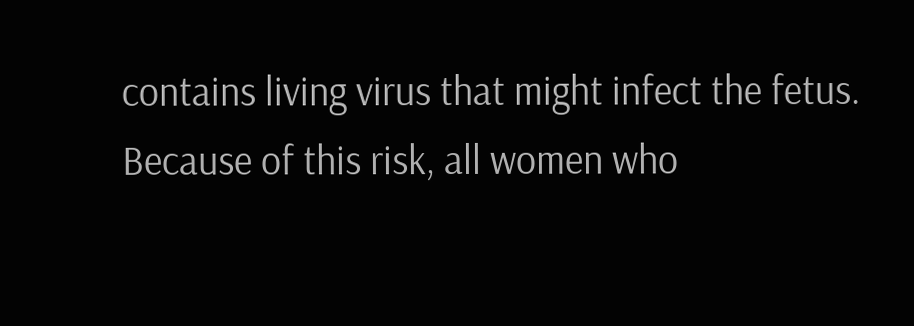contains living virus that might infect the fetus. Because of this risk, all women who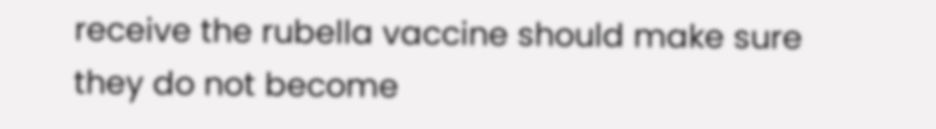receive the rubella vaccine should make sure they do not become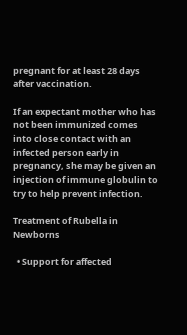pregnant for at least 28 days after vaccination.

If an expectant mother who has not been immunized comes into close contact with an infected person early in pregnancy, she may be given an injection of immune globulin to try to help prevent infection.

Treatment of Rubella in Newborns

  • Support for affected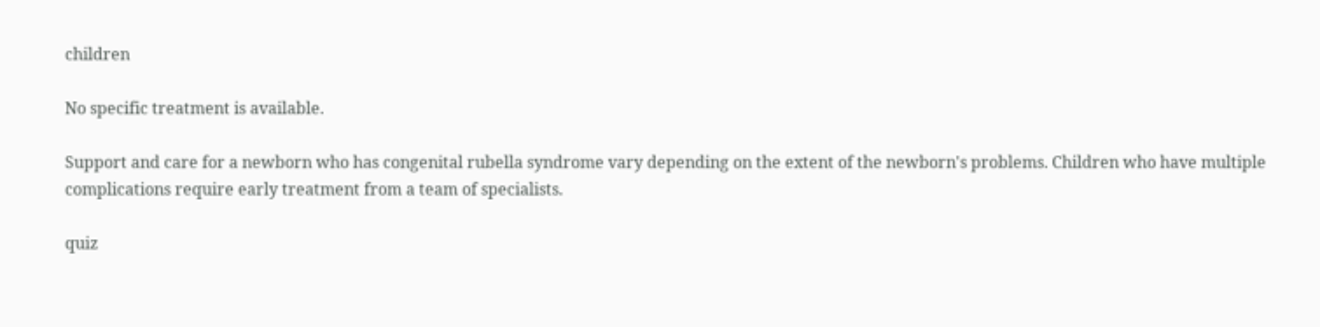children

No specific treatment is available.

Support and care for a newborn who has congenital rubella syndrome vary depending on the extent of the newborn's problems. Children who have multiple complications require early treatment from a team of specialists.

quiz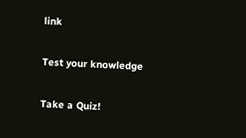link

Test your knowledge

Take a Quiz!